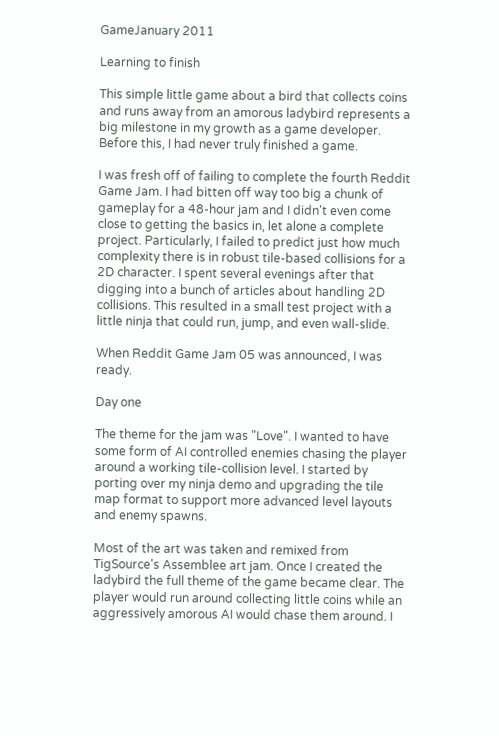GameJanuary 2011

Learning to finish

This simple little game about a bird that collects coins and runs away from an amorous ladybird represents a big milestone in my growth as a game developer. Before this, I had never truly finished a game.

I was fresh off of failing to complete the fourth Reddit Game Jam. I had bitten off way too big a chunk of gameplay for a 48-hour jam and I didn't even come close to getting the basics in, let alone a complete project. Particularly, I failed to predict just how much complexity there is in robust tile-based collisions for a 2D character. I spent several evenings after that digging into a bunch of articles about handling 2D collisions. This resulted in a small test project with a little ninja that could run, jump, and even wall-slide.

When Reddit Game Jam 05 was announced, I was ready.

Day one

The theme for the jam was "Love". I wanted to have some form of AI controlled enemies chasing the player around a working tile-collision level. I started by porting over my ninja demo and upgrading the tile map format to support more advanced level layouts and enemy spawns.

Most of the art was taken and remixed from TigSource's Assemblee art jam. Once I created the ladybird the full theme of the game became clear. The player would run around collecting little coins while an aggressively amorous AI would chase them around. I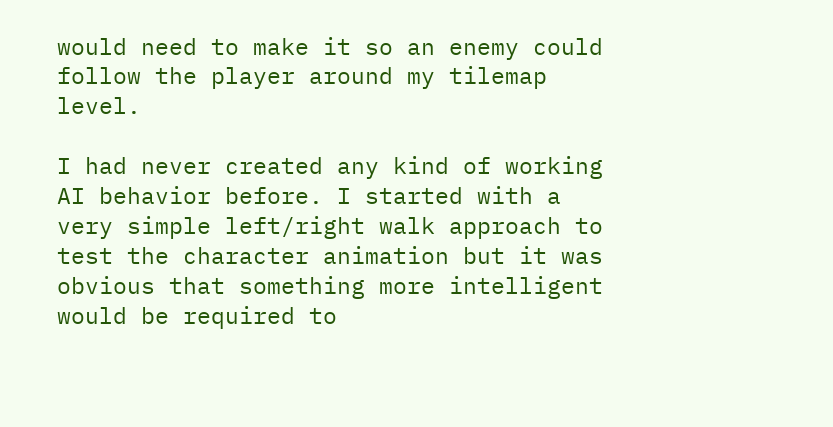would need to make it so an enemy could follow the player around my tilemap level.

I had never created any kind of working AI behavior before. I started with a very simple left/right walk approach to test the character animation but it was obvious that something more intelligent would be required to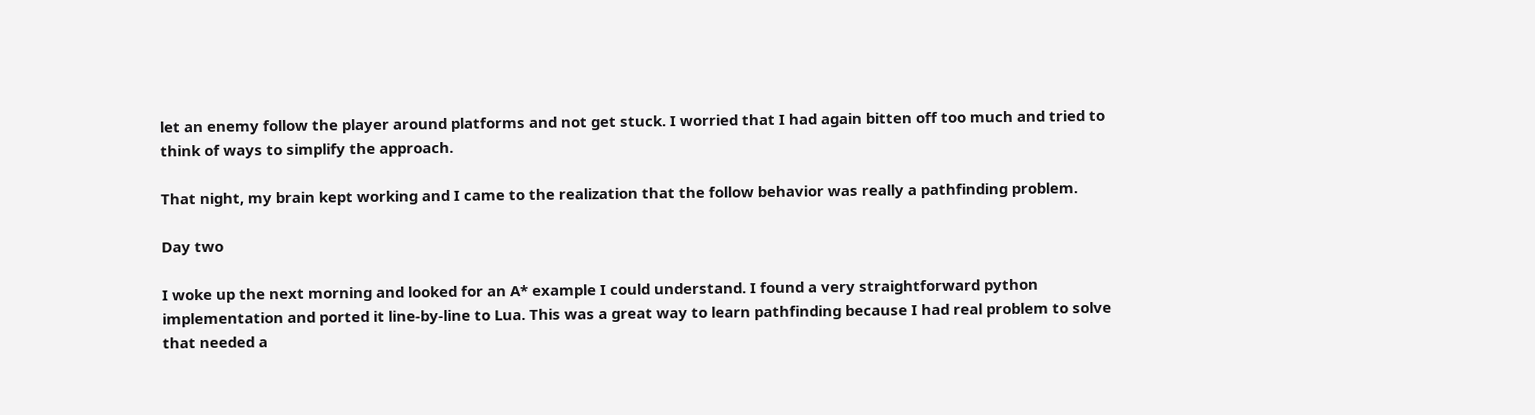let an enemy follow the player around platforms and not get stuck. I worried that I had again bitten off too much and tried to think of ways to simplify the approach.

That night, my brain kept working and I came to the realization that the follow behavior was really a pathfinding problem.

Day two

I woke up the next morning and looked for an A* example I could understand. I found a very straightforward python implementation and ported it line-by-line to Lua. This was a great way to learn pathfinding because I had real problem to solve that needed a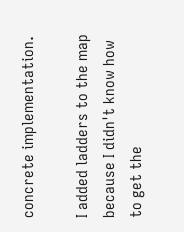concrete implementation.

I added ladders to the map because I didn't know how to get the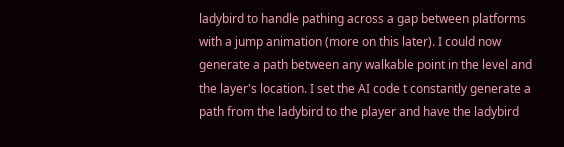ladybird to handle pathing across a gap between platforms with a jump animation (more on this later). I could now generate a path between any walkable point in the level and the layer's location. I set the AI code t constantly generate a path from the ladybird to the player and have the ladybird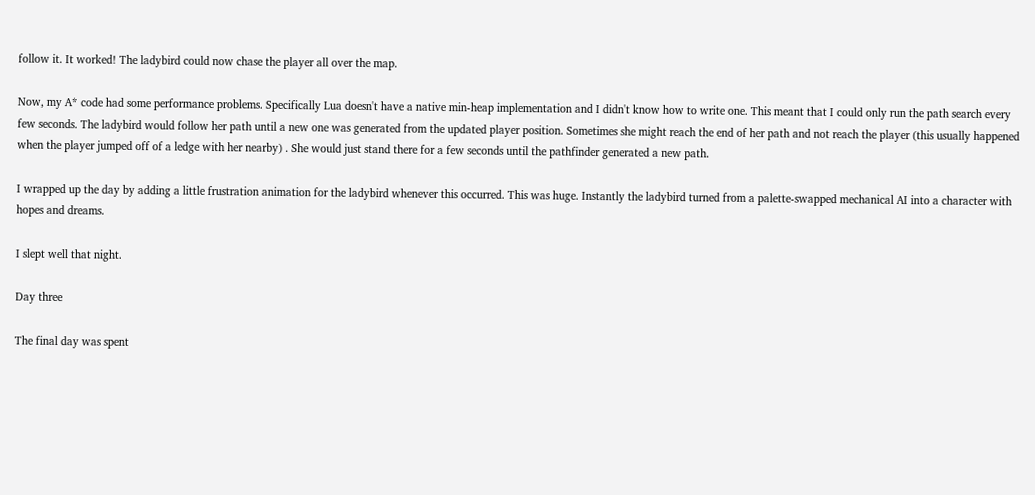follow it. It worked! The ladybird could now chase the player all over the map.

Now, my A* code had some performance problems. Specifically Lua doesn't have a native min-heap implementation and I didn't know how to write one. This meant that I could only run the path search every few seconds. The ladybird would follow her path until a new one was generated from the updated player position. Sometimes she might reach the end of her path and not reach the player (this usually happened when the player jumped off of a ledge with her nearby) . She would just stand there for a few seconds until the pathfinder generated a new path.

I wrapped up the day by adding a little frustration animation for the ladybird whenever this occurred. This was huge. Instantly the ladybird turned from a palette-swapped mechanical AI into a character with hopes and dreams.

I slept well that night.

Day three

The final day was spent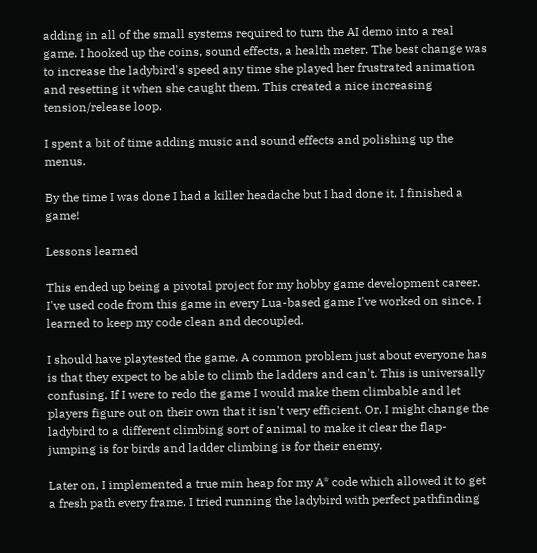adding in all of the small systems required to turn the AI demo into a real game. I hooked up the coins, sound effects, a health meter. The best change was to increase the ladybird's speed any time she played her frustrated animation and resetting it when she caught them. This created a nice increasing tension/release loop.

I spent a bit of time adding music and sound effects and polishing up the menus.

By the time I was done I had a killer headache but I had done it. I finished a game!

Lessons learned

This ended up being a pivotal project for my hobby game development career. I've used code from this game in every Lua-based game I've worked on since. I learned to keep my code clean and decoupled.

I should have playtested the game. A common problem just about everyone has is that they expect to be able to climb the ladders and can't. This is universally confusing. If I were to redo the game I would make them climbable and let players figure out on their own that it isn't very efficient. Or, I might change the ladybird to a different climbing sort of animal to make it clear the flap-jumping is for birds and ladder climbing is for their enemy.

Later on, I implemented a true min heap for my A* code which allowed it to get a fresh path every frame. I tried running the ladybird with perfect pathfinding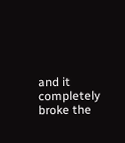and it completely broke the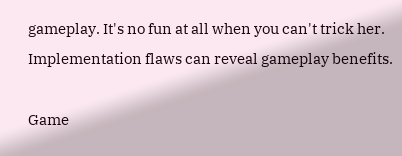gameplay. It's no fun at all when you can't trick her. Implementation flaws can reveal gameplay benefits.

Game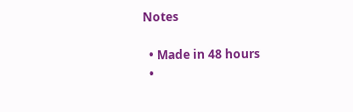Notes

  • Made in 48 hours
  •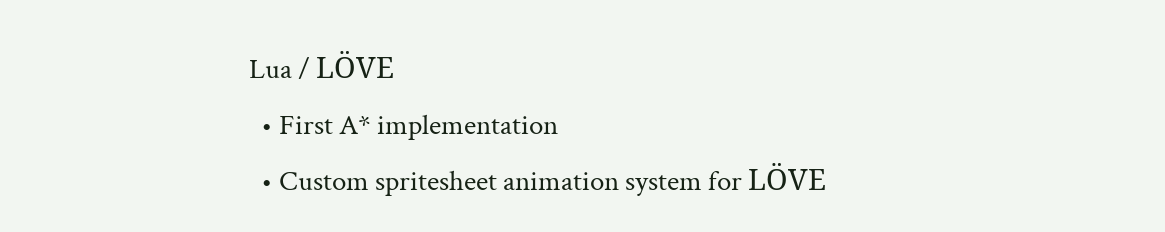Lua / LÖVE
  • First A* implementation
  • Custom spritesheet animation system for LÖVE